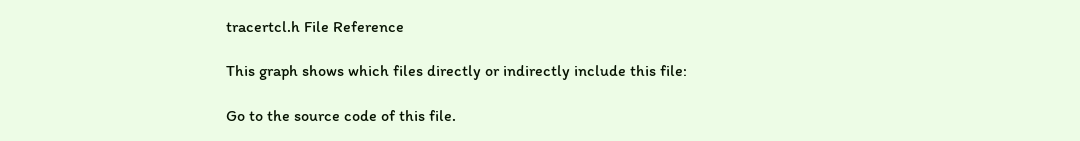tracertcl.h File Reference

This graph shows which files directly or indirectly include this file:

Go to the source code of this file.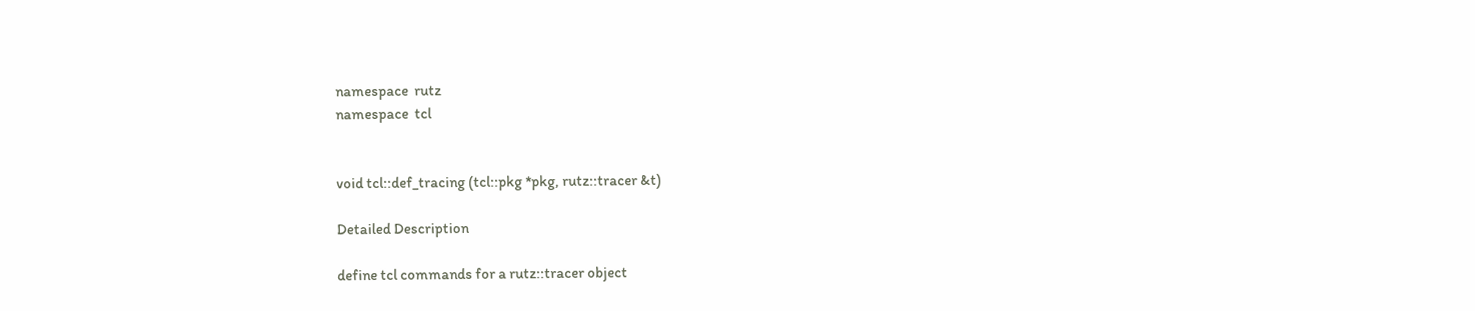namespace  rutz
namespace  tcl


void tcl::def_tracing (tcl::pkg *pkg, rutz::tracer &t)

Detailed Description

define tcl commands for a rutz::tracer object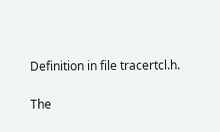Definition in file tracertcl.h.

The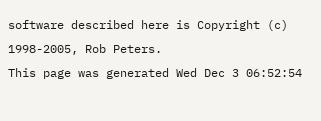software described here is Copyright (c) 1998-2005, Rob Peters.
This page was generated Wed Dec 3 06:52:54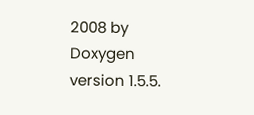2008 by Doxygen version 1.5.5.